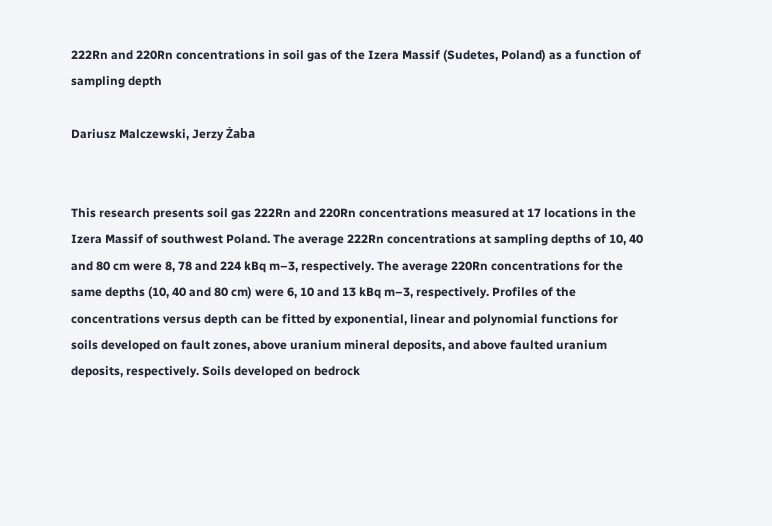222Rn and 220Rn concentrations in soil gas of the Izera Massif (Sudetes, Poland) as a function of sampling depth

Dariusz Malczewski, Jerzy Żaba


This research presents soil gas 222Rn and 220Rn concentrations measured at 17 locations in the Izera Massif of southwest Poland. The average 222Rn concentrations at sampling depths of 10, 40 and 80 cm were 8, 78 and 224 kBq m–3, respectively. The average 220Rn concentrations for the same depths (10, 40 and 80 cm) were 6, 10 and 13 kBq m–3, respectively. Profiles of the concentrations versus depth can be fitted by exponential, linear and polynomial functions for soils developed on fault zones, above uranium mineral deposits, and above faulted uranium deposits, respectively. Soils developed on bedrock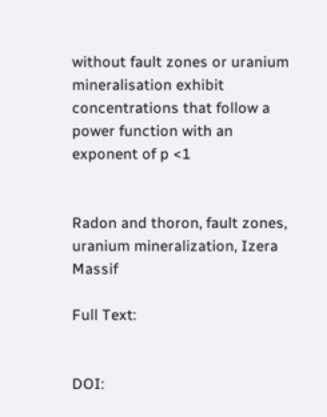without fault zones or uranium mineralisation exhibit concentrations that follow a power function with an exponent of p <1


Radon and thoron, fault zones, uranium mineralization, Izera Massif

Full Text:


DOI: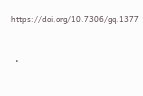https://doi.org/10.7306/gq.1377


  •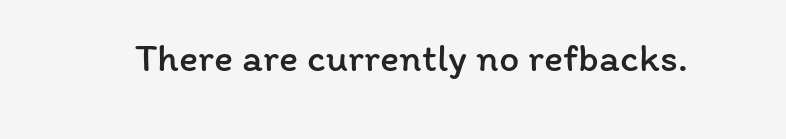There are currently no refbacks.